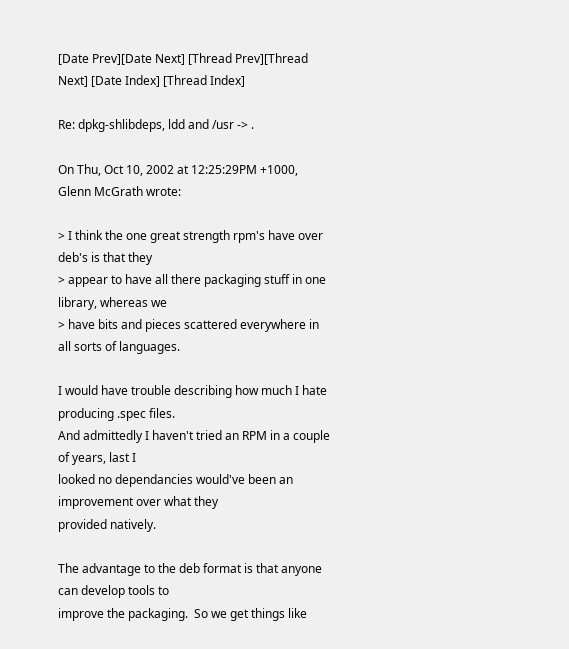[Date Prev][Date Next] [Thread Prev][Thread Next] [Date Index] [Thread Index]

Re: dpkg-shlibdeps, ldd and /usr -> .

On Thu, Oct 10, 2002 at 12:25:29PM +1000, Glenn McGrath wrote:

> I think the one great strength rpm's have over deb's is that they
> appear to have all there packaging stuff in one library, whereas we
> have bits and pieces scattered everywhere in all sorts of languages.

I would have trouble describing how much I hate producing .spec files.
And admittedly I haven't tried an RPM in a couple of years, last I
looked no dependancies would've been an improvement over what they
provided natively.

The advantage to the deb format is that anyone can develop tools to
improve the packaging.  So we get things like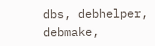dbs, debhelper, debmake,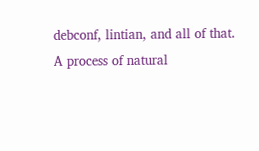debconf, lintian, and all of that.  A process of natural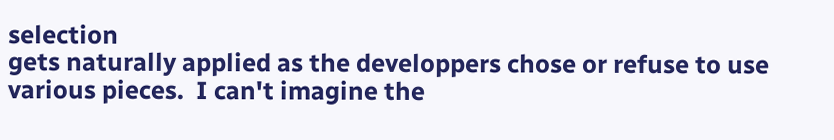selection
gets naturally applied as the developpers chose or refuse to use
various pieces.  I can't imagine the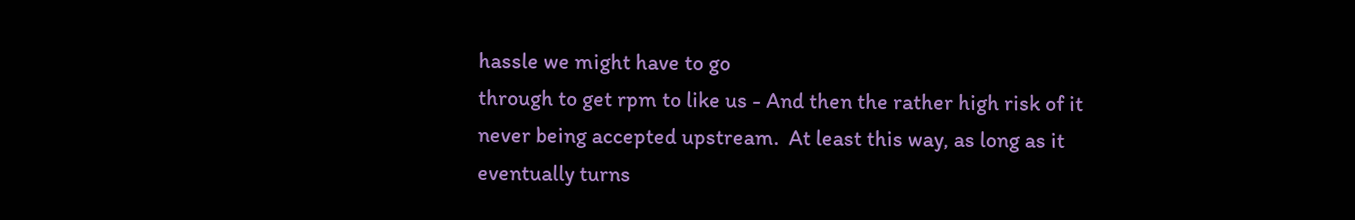hassle we might have to go
through to get rpm to like us - And then the rather high risk of it
never being accepted upstream.  At least this way, as long as it
eventually turns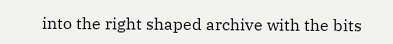into the right shaped archive with the bits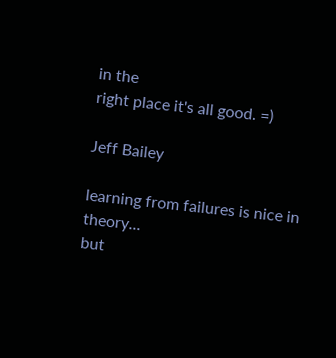in the
right place it's all good. =)

Jeff Bailey

learning from failures is nice in theory...
but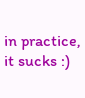in practice, it sucks :)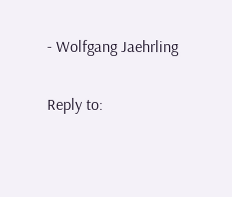- Wolfgang Jaehrling

Reply to: